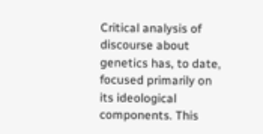Critical analysis of discourse about genetics has, to date, focused primarily on its ideological components. This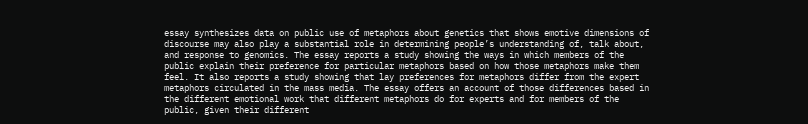essay synthesizes data on public use of metaphors about genetics that shows emotive dimensions of discourse may also play a substantial role in determining people’s understanding of, talk about, and response to genomics. The essay reports a study showing the ways in which members of the public explain their preference for particular metaphors based on how those metaphors make them feel. It also reports a study showing that lay preferences for metaphors differ from the expert metaphors circulated in the mass media. The essay offers an account of those differences based in the different emotional work that different metaphors do for experts and for members of the public, given their different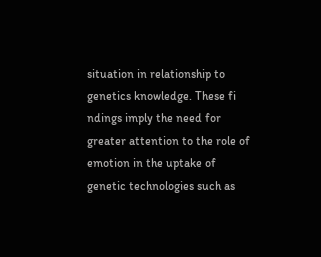situation in relationship to genetics knowledge. These fi ndings imply the need for greater attention to the role of emotion in the uptake of genetic technologies such as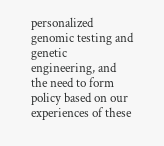personalized genomic testing and genetic engineering, and the need to form policy based on our experiences of these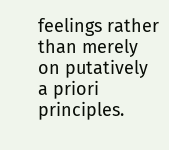feelings rather than merely on putatively a priori principles.